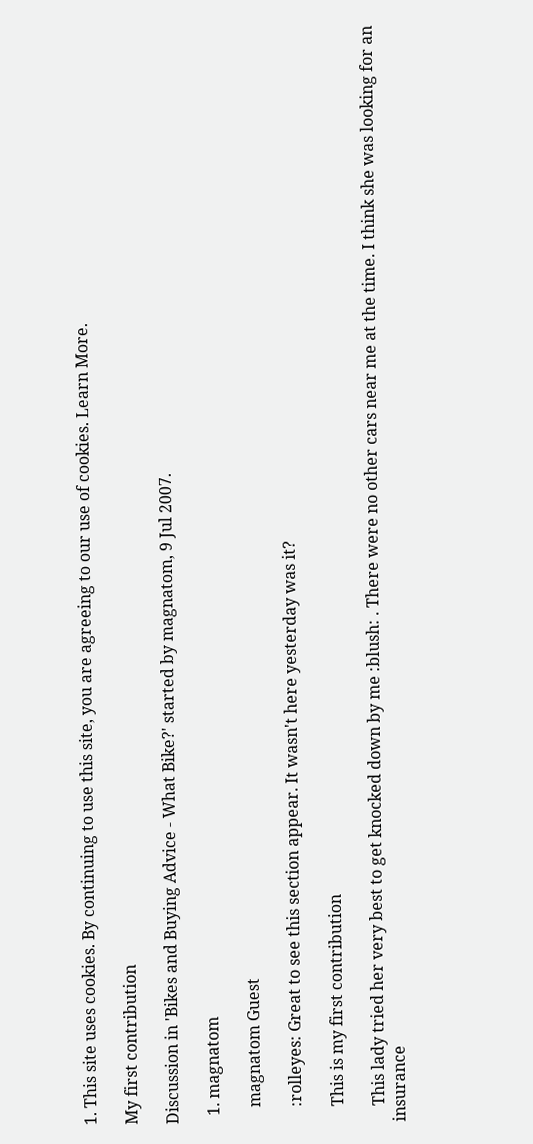1. This site uses cookies. By continuing to use this site, you are agreeing to our use of cookies. Learn More.

My first contribution

Discussion in 'Bikes and Buying Advice - What Bike?' started by magnatom, 9 Jul 2007.

  1. magnatom

    magnatom Guest

    :rolleyes: Great to see this section appear. It wasn't here yesterday was it?

    This is my first contribution

    This lady tried her very best to get knocked down by me :blush: . There were no other cars near me at the time. I think she was looking for an insurance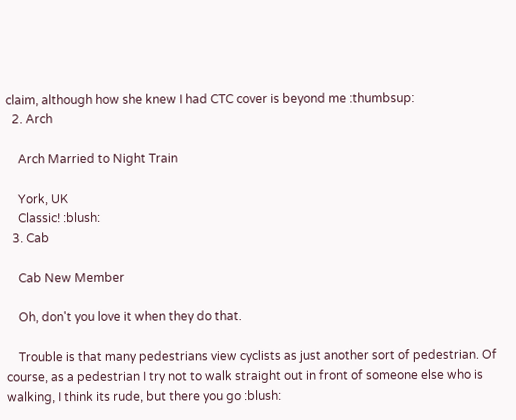claim, although how she knew I had CTC cover is beyond me :thumbsup:
  2. Arch

    Arch Married to Night Train

    York, UK
    Classic! :blush:
  3. Cab

    Cab New Member

    Oh, don't you love it when they do that.

    Trouble is that many pedestrians view cyclists as just another sort of pedestrian. Of course, as a pedestrian I try not to walk straight out in front of someone else who is walking, I think its rude, but there you go :blush: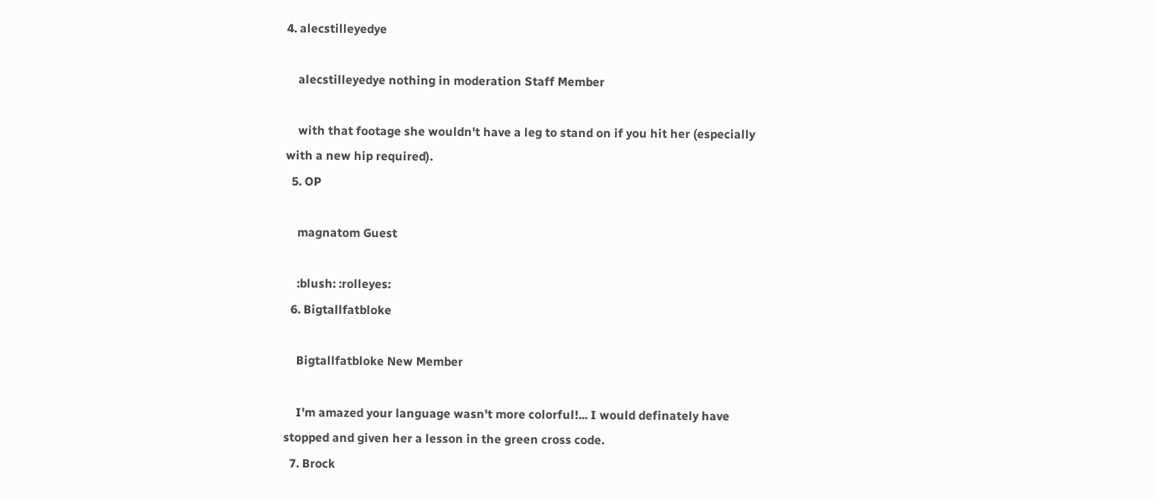4. alecstilleyedye

    alecstilleyedye nothing in moderation Staff Member

    with that footage she wouldn't have a leg to stand on if you hit her (especially with a new hip required).
  5. OP

    magnatom Guest

    :blush: :rolleyes:
  6. Bigtallfatbloke

    Bigtallfatbloke New Member

    I'm amazed your language wasn't more colorful!... I would definately have stopped and given her a lesson in the green cross code.
  7. Brock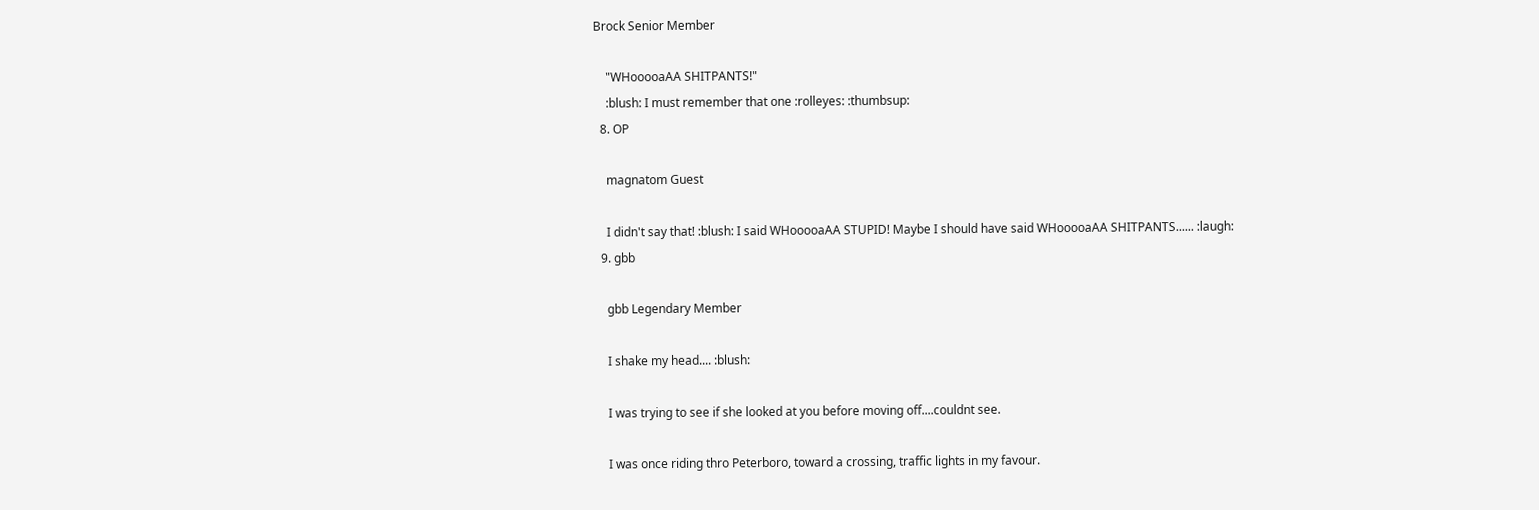Brock Senior Member

    "WHooooaAA SHITPANTS!"
    :blush: I must remember that one :rolleyes: :thumbsup:
  8. OP

    magnatom Guest

    I didn't say that! :blush: I said WHooooaAA STUPID! Maybe I should have said WHooooaAA SHITPANTS...... :laugh:
  9. gbb

    gbb Legendary Member

    I shake my head.... :blush:

    I was trying to see if she looked at you before moving off....couldnt see.

    I was once riding thro Peterboro, toward a crossing, traffic lights in my favour.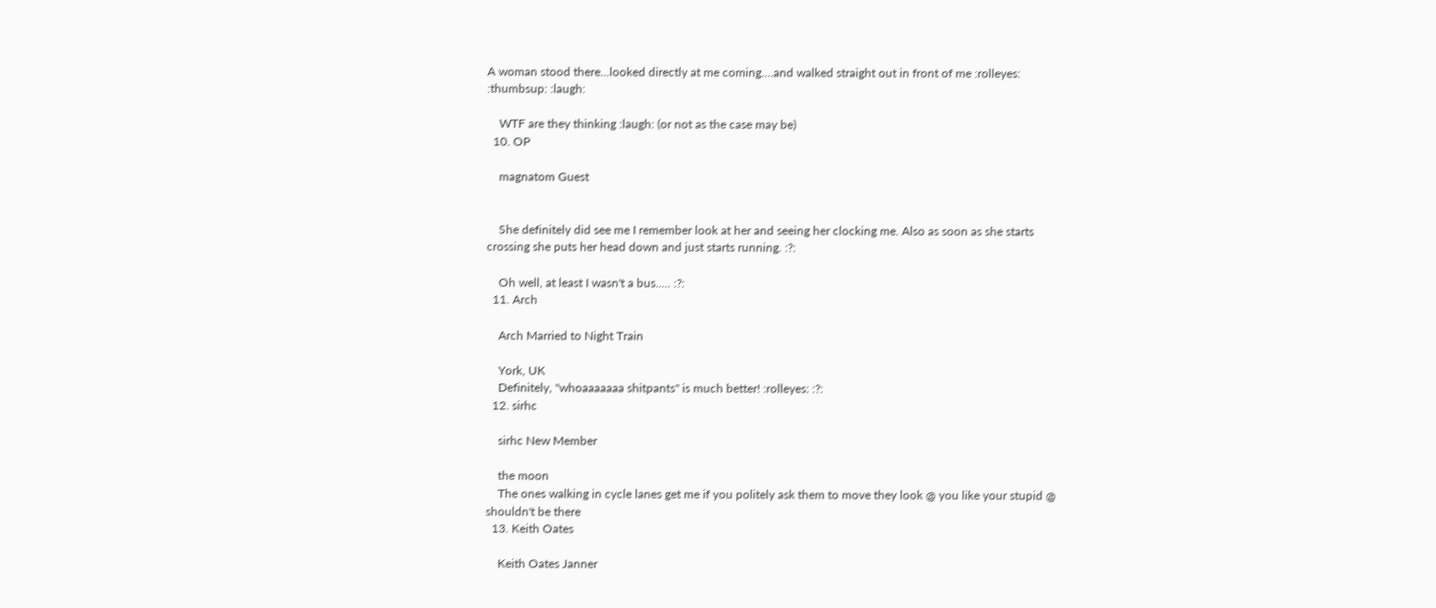A woman stood there...looked directly at me coming....and walked straight out in front of me :rolleyes: :thumbsup: :laugh:

    WTF are they thinking :laugh: (or not as the case may be)
  10. OP

    magnatom Guest


    She definitely did see me I remember look at her and seeing her clocking me. Also as soon as she starts crossing she puts her head down and just starts running. :?:

    Oh well, at least I wasn't a bus..... :?:
  11. Arch

    Arch Married to Night Train

    York, UK
    Definitely, "whoaaaaaaa shitpants" is much better! :rolleyes: :?:
  12. sirhc

    sirhc New Member

    the moon
    The ones walking in cycle lanes get me if you politely ask them to move they look @ you like your stupid @ shouldn't be there
  13. Keith Oates

    Keith Oates Janner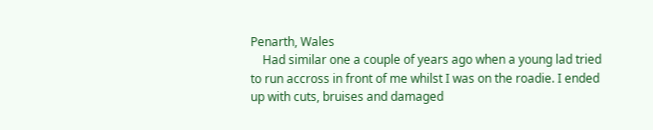Penarth, Wales
    Had similar one a couple of years ago when a young lad tried to run accross in front of me whilst I was on the roadie. I ended up with cuts, bruises and damaged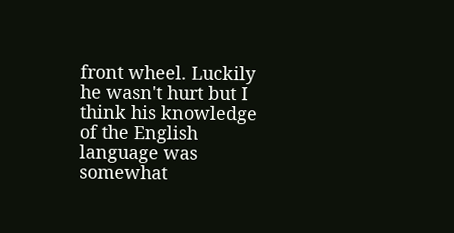front wheel. Luckily he wasn't hurt but I think his knowledge of the English language was somewhat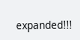expanded!!!